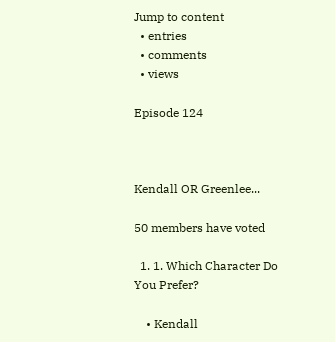Jump to content
  • entries
  • comments
  • views

Episode 124



Kendall OR Greenlee...

50 members have voted

  1. 1. Which Character Do You Prefer?

    • Kendall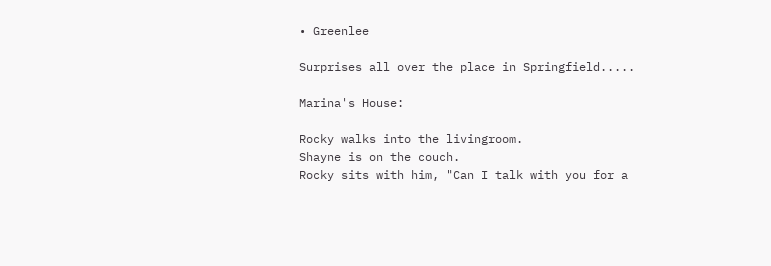• Greenlee

Surprises all over the place in Springfield.....

Marina's House:

Rocky walks into the livingroom.
Shayne is on the couch.
Rocky sits with him, "Can I talk with you for a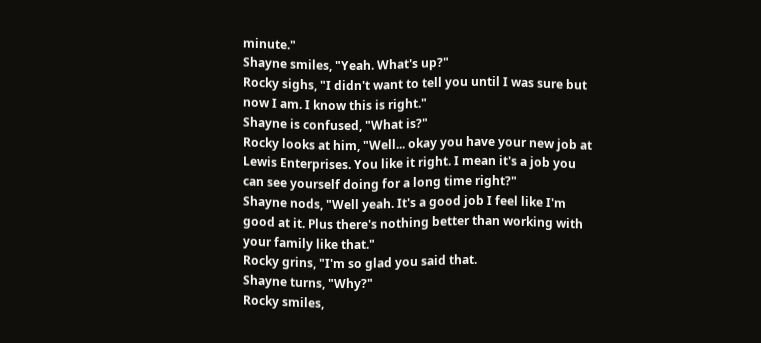minute."
Shayne smiles, "Yeah. What's up?"
Rocky sighs, "I didn't want to tell you until I was sure but now I am. I know this is right."
Shayne is confused, "What is?"
Rocky looks at him, "Well... okay you have your new job at Lewis Enterprises. You like it right. I mean it's a job you can see yourself doing for a long time right?"
Shayne nods, "Well yeah. It's a good job I feel like I'm good at it. Plus there's nothing better than working with your family like that."
Rocky grins, "I'm so glad you said that.
Shayne turns, "Why?"
Rocky smiles,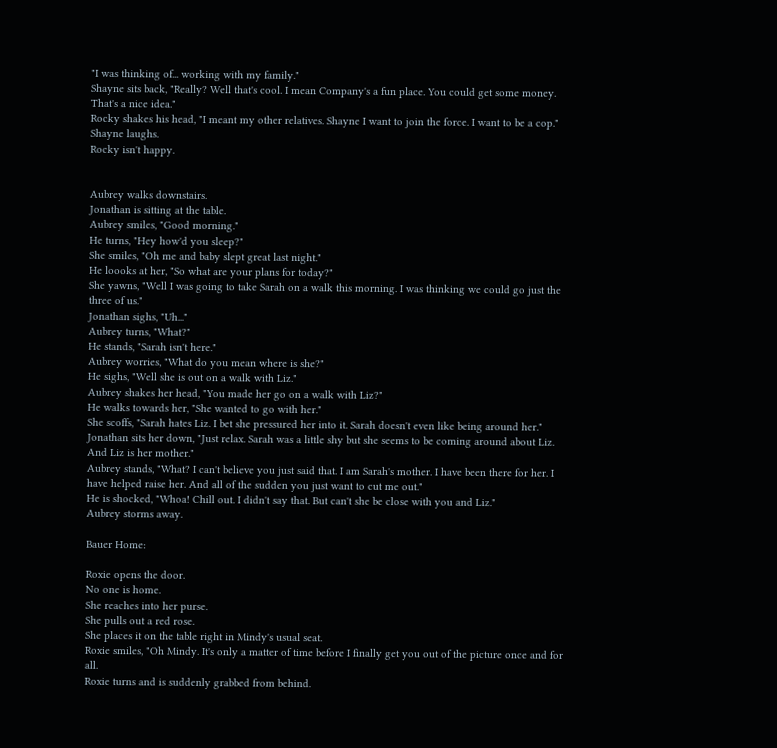"I was thinking of... working with my family."
Shayne sits back, "Really? Well that's cool. I mean Company's a fun place. You could get some money. That's a nice idea."
Rocky shakes his head, "I meant my other relatives. Shayne I want to join the force. I want to be a cop."
Shayne laughs.
Rocky isn't happy.


Aubrey walks downstairs.
Jonathan is sitting at the table.
Aubrey smiles, "Good morning."
He turns, "Hey how'd you sleep?"
She smiles, "Oh me and baby slept great last night."
He loooks at her, "So what are your plans for today?"
She yawns, "Well I was going to take Sarah on a walk this morning. I was thinking we could go just the three of us."
Jonathan sighs, "Uh..."
Aubrey turns, "What?"
He stands, "Sarah isn't here."
Aubrey worries, "What do you mean where is she?"
He sighs, "Well she is out on a walk with Liz."
Aubrey shakes her head, "You made her go on a walk with Liz?"
He walks towards her, "She wanted to go with her."
She scoffs, "Sarah hates Liz. I bet she pressured her into it. Sarah doesn't even like being around her."
Jonathan sits her down, "Just relax. Sarah was a little shy but she seems to be coming around about Liz. And Liz is her mother."
Aubrey stands, "What? I can't believe you just said that. I am Sarah's mother. I have been there for her. I have helped raise her. And all of the sudden you just want to cut me out."
He is shocked, "Whoa! Chill out. I didn't say that. But can't she be close with you and Liz."
Aubrey storms away.

Bauer Home:

Roxie opens the door.
No one is home.
She reaches into her purse.
She pulls out a red rose.
She places it on the table right in Mindy's usual seat.
Roxie smiles, "Oh Mindy. It's only a matter of time before I finally get you out of the picture once and for all.
Roxie turns and is suddenly grabbed from behind.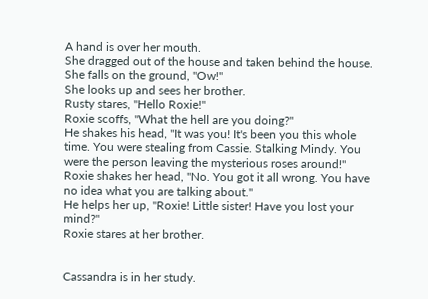A hand is over her mouth.
She dragged out of the house and taken behind the house.
She falls on the ground, "Ow!"
She looks up and sees her brother.
Rusty stares, "Hello Roxie!"
Roxie scoffs, "What the hell are you doing?"
He shakes his head, "It was you! It's been you this whole time. You were stealing from Cassie. Stalking Mindy. You were the person leaving the mysterious roses around!"
Roxie shakes her head, "No. You got it all wrong. You have no idea what you are talking about."
He helps her up, "Roxie! Little sister! Have you lost your mind?"
Roxie stares at her brother.


Cassandra is in her study.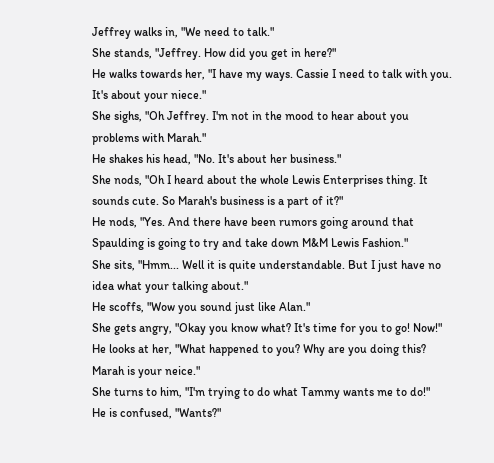Jeffrey walks in, "We need to talk."
She stands, "Jeffrey. How did you get in here?"
He walks towards her, "I have my ways. Cassie I need to talk with you. It's about your niece."
She sighs, "Oh Jeffrey. I'm not in the mood to hear about you problems with Marah."
He shakes his head, "No. It's about her business."
She nods, "Oh I heard about the whole Lewis Enterprises thing. It sounds cute. So Marah's business is a part of it?"
He nods, "Yes. And there have been rumors going around that Spaulding is going to try and take down M&M Lewis Fashion."
She sits, "Hmm... Well it is quite understandable. But I just have no idea what your talking about."
He scoffs, "Wow you sound just like Alan."
She gets angry, "Okay you know what? It's time for you to go! Now!"
He looks at her, "What happened to you? Why are you doing this? Marah is your neice."
She turns to him, "I'm trying to do what Tammy wants me to do!"
He is confused, "Wants?"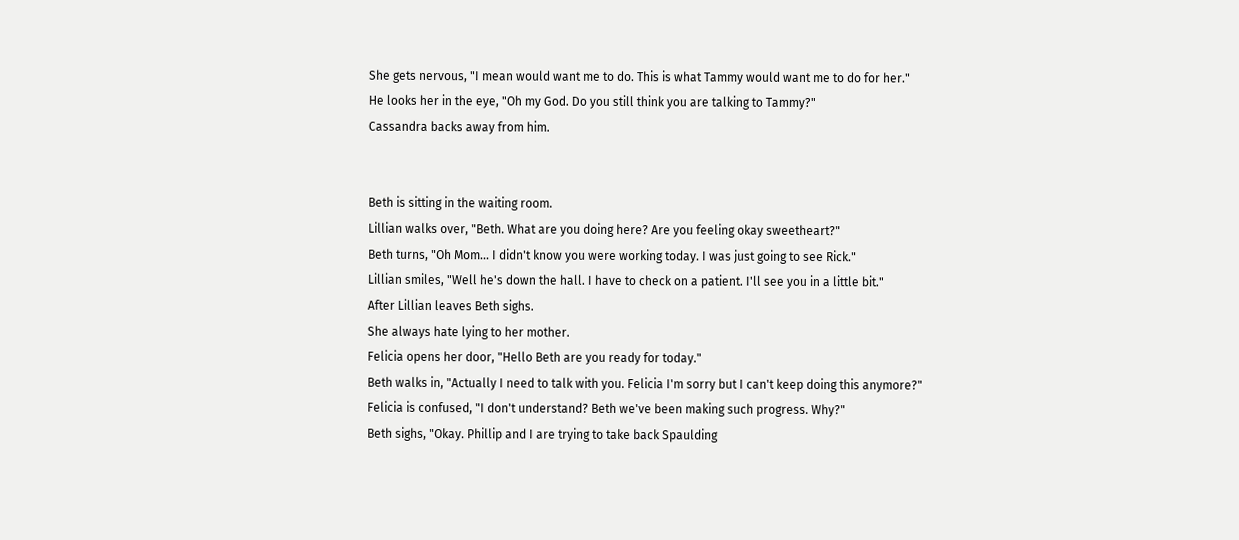She gets nervous, "I mean would want me to do. This is what Tammy would want me to do for her."
He looks her in the eye, "Oh my God. Do you still think you are talking to Tammy?"
Cassandra backs away from him.


Beth is sitting in the waiting room.
Lillian walks over, "Beth. What are you doing here? Are you feeling okay sweetheart?"
Beth turns, "Oh Mom... I didn't know you were working today. I was just going to see Rick."
Lillian smiles, "Well he's down the hall. I have to check on a patient. I'll see you in a little bit."
After Lillian leaves Beth sighs.
She always hate lying to her mother.
Felicia opens her door, "Hello Beth are you ready for today."
Beth walks in, "Actually I need to talk with you. Felicia I'm sorry but I can't keep doing this anymore?"
Felicia is confused, "I don't understand? Beth we've been making such progress. Why?"
Beth sighs, "Okay. Phillip and I are trying to take back Spaulding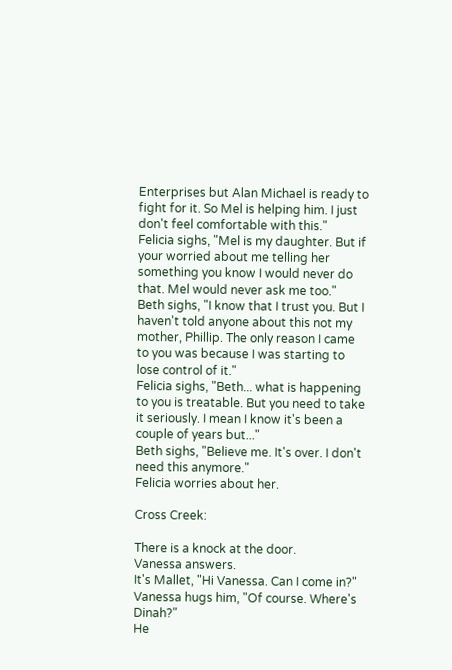Enterprises but Alan Michael is ready to fight for it. So Mel is helping him. I just don't feel comfortable with this."
Felicia sighs, "Mel is my daughter. But if your worried about me telling her something you know I would never do that. Mel would never ask me too."
Beth sighs, "I know that I trust you. But I haven't told anyone about this not my mother, Phillip. The only reason I came to you was because I was starting to lose control of it."
Felicia sighs, "Beth... what is happening to you is treatable. But you need to take it seriously. I mean I know it's been a couple of years but..."
Beth sighs, "Believe me. It's over. I don't need this anymore."
Felicia worries about her.

Cross Creek:

There is a knock at the door.
Vanessa answers.
It's Mallet, "Hi Vanessa. Can I come in?"
Vanessa hugs him, "Of course. Where's Dinah?"
He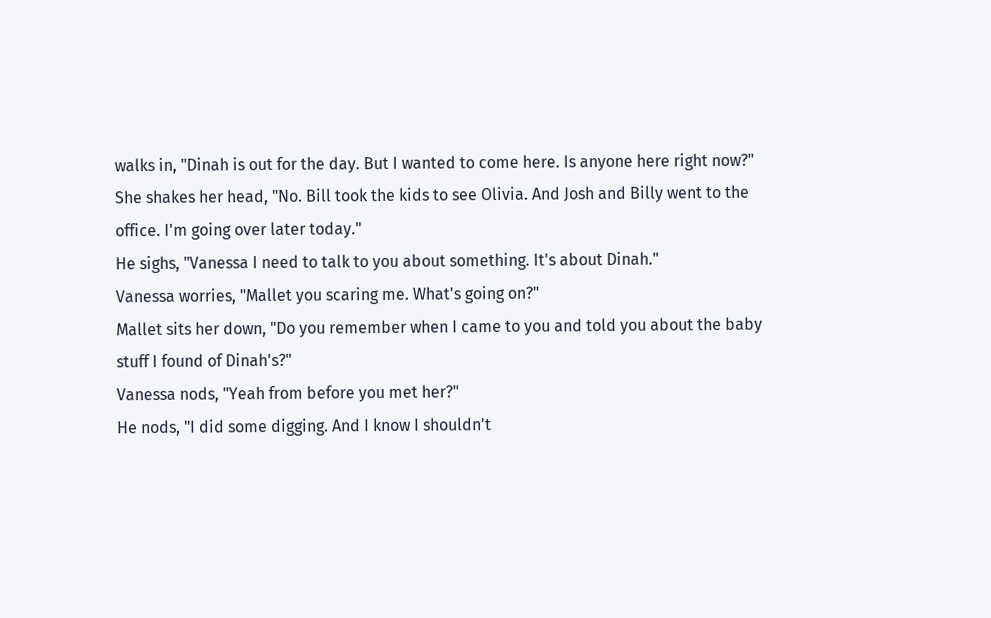walks in, "Dinah is out for the day. But I wanted to come here. Is anyone here right now?"
She shakes her head, "No. Bill took the kids to see Olivia. And Josh and Billy went to the office. I'm going over later today."
He sighs, "Vanessa I need to talk to you about something. It's about Dinah."
Vanessa worries, "Mallet you scaring me. What's going on?"
Mallet sits her down, "Do you remember when I came to you and told you about the baby stuff I found of Dinah's?"
Vanessa nods, "Yeah from before you met her?"
He nods, "I did some digging. And I know I shouldn't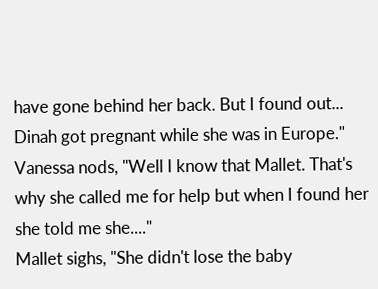have gone behind her back. But I found out... Dinah got pregnant while she was in Europe."
Vanessa nods, "Well I know that Mallet. That's why she called me for help but when I found her she told me she...."
Mallet sighs, "She didn't lose the baby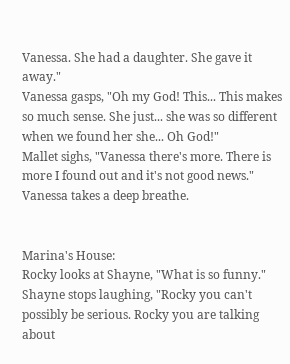Vanessa. She had a daughter. She gave it away."
Vanessa gasps, "Oh my God! This... This makes so much sense. She just... she was so different when we found her she... Oh God!"
Mallet sighs, "Vanessa there's more. There is more I found out and it's not good news."
Vanessa takes a deep breathe.


Marina's House:
Rocky looks at Shayne, "What is so funny."
Shayne stops laughing, "Rocky you can't possibly be serious. Rocky you are talking about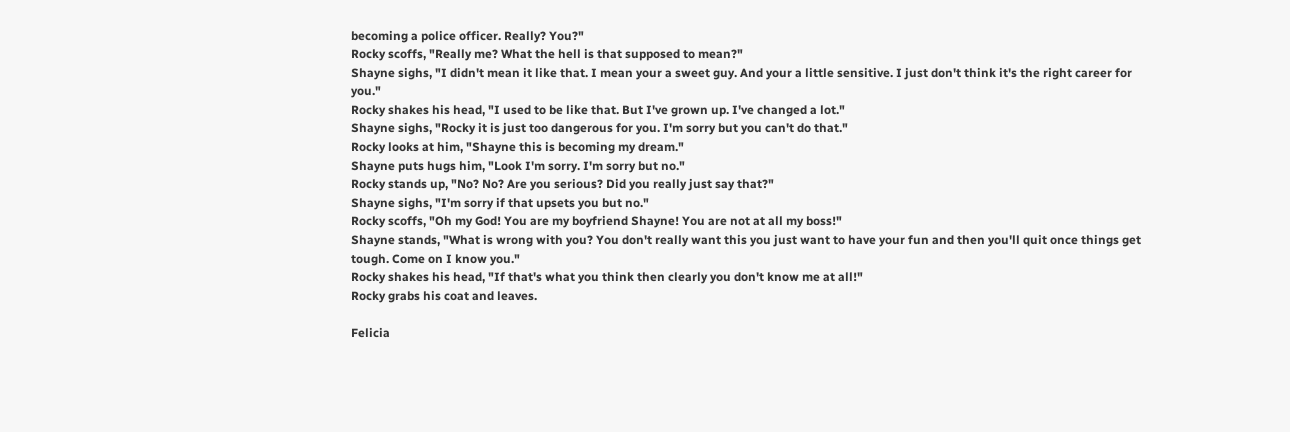becoming a police officer. Really? You?"
Rocky scoffs, "Really me? What the hell is that supposed to mean?"
Shayne sighs, "I didn't mean it like that. I mean your a sweet guy. And your a little sensitive. I just don't think it's the right career for you."
Rocky shakes his head, "I used to be like that. But I've grown up. I've changed a lot."
Shayne sighs, "Rocky it is just too dangerous for you. I'm sorry but you can't do that."
Rocky looks at him, "Shayne this is becoming my dream."
Shayne puts hugs him, "Look I'm sorry. I'm sorry but no."
Rocky stands up, "No? No? Are you serious? Did you really just say that?"
Shayne sighs, "I'm sorry if that upsets you but no."
Rocky scoffs, "Oh my God! You are my boyfriend Shayne! You are not at all my boss!"
Shayne stands, "What is wrong with you? You don't really want this you just want to have your fun and then you'll quit once things get tough. Come on I know you."
Rocky shakes his head, "If that's what you think then clearly you don't know me at all!"
Rocky grabs his coat and leaves.

Felicia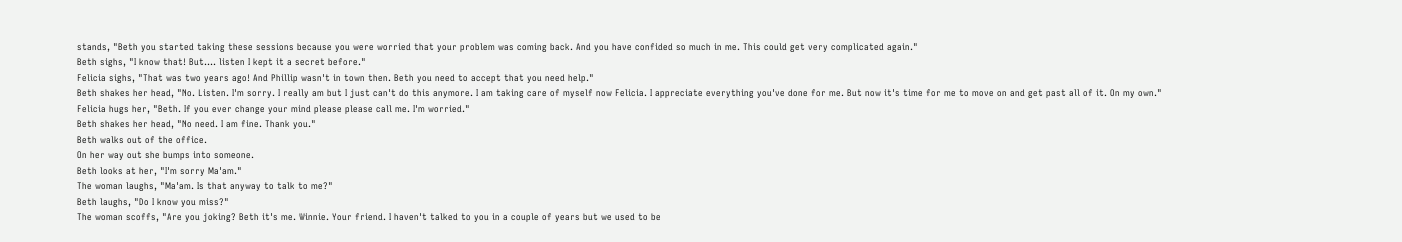stands, "Beth you started taking these sessions because you were worried that your problem was coming back. And you have confided so much in me. This could get very complicated again."
Beth sighs, "I know that! But.... listen I kept it a secret before."
Felicia sighs, "That was two years ago! And Phillip wasn't in town then. Beth you need to accept that you need help."
Beth shakes her head, "No. Listen. I'm sorry. I really am but I just can't do this anymore. I am taking care of myself now Felicia. I appreciate everything you've done for me. But now it's time for me to move on and get past all of it. On my own."
Felicia hugs her, "Beth. If you ever change your mind please please call me. I'm worried."
Beth shakes her head, "No need. I am fine. Thank you."
Beth walks out of the office.
On her way out she bumps into someone.
Beth looks at her, "I'm sorry Ma'am."
The woman laughs, "Ma'am. Is that anyway to talk to me?"
Beth laughs, "Do I know you miss?"
The woman scoffs, "Are you joking? Beth it's me. Winnie. Your friend. I haven't talked to you in a couple of years but we used to be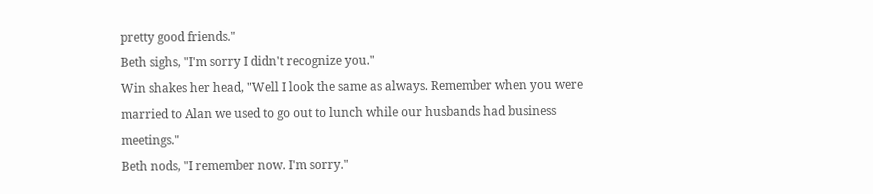pretty good friends."
Beth sighs, "I'm sorry I didn't recognize you."
Win shakes her head, "Well I look the same as always. Remember when you were married to Alan we used to go out to lunch while our husbands had business meetings."
Beth nods, "I remember now. I'm sorry."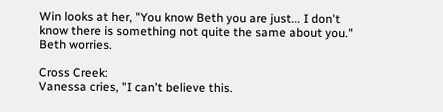Win looks at her, "You know Beth you are just... I don't know there is something not quite the same about you."
Beth worries.

Cross Creek:
Vanessa cries, "I can't believe this.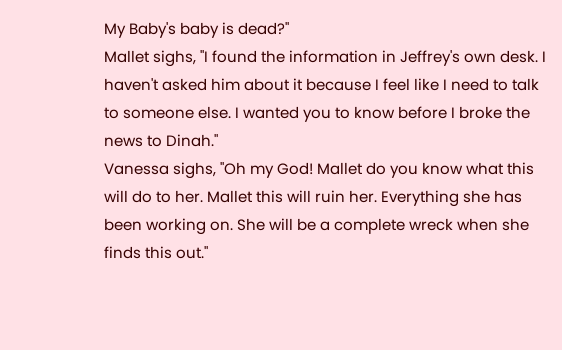My Baby's baby is dead?"
Mallet sighs, "I found the information in Jeffrey's own desk. I haven't asked him about it because I feel like I need to talk to someone else. I wanted you to know before I broke the news to Dinah."
Vanessa sighs, "Oh my God! Mallet do you know what this will do to her. Mallet this will ruin her. Everything she has been working on. She will be a complete wreck when she finds this out."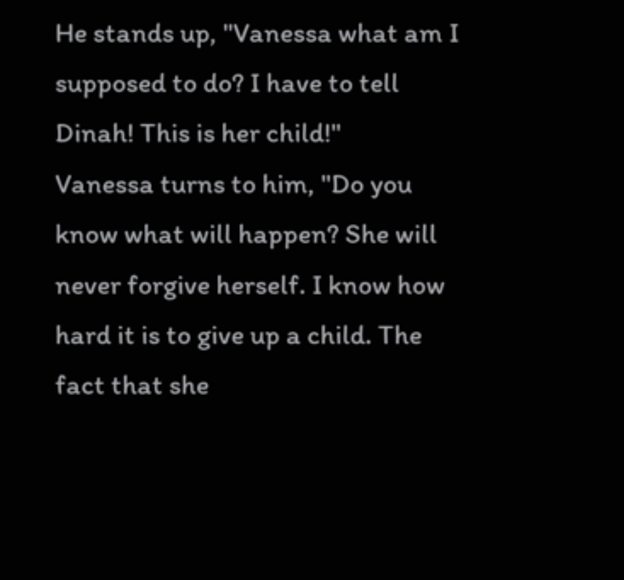He stands up, "Vanessa what am I supposed to do? I have to tell Dinah! This is her child!"
Vanessa turns to him, "Do you know what will happen? She will never forgive herself. I know how hard it is to give up a child. The fact that she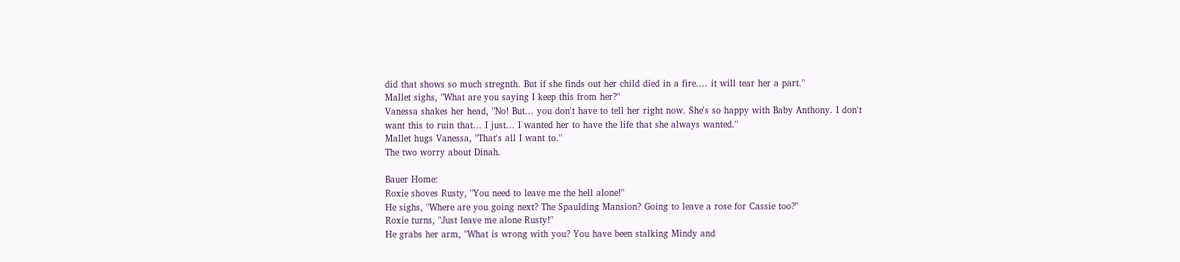did that shows so much stregnth. But if she finds out her child died in a fire.... it will tear her a part."
Mallet sighs, "What are you saying I keep this from her?"
Vanessa shakes her head, "No! But... you don't have to tell her right now. She's so happy with Baby Anthony. I don't want this to ruin that... I just... I wanted her to have the life that she always wanted."
Mallet hugs Vanessa, "That's all I want to."
The two worry about Dinah.

Bauer Home:
Roxie shoves Rusty, "You need to leave me the hell alone!"
He sighs, "Where are you going next? The Spaulding Mansion? Going to leave a rose for Cassie too?"
Roxie turns, "Just leave me alone Rusty!"
He grabs her arm, "What is wrong with you? You have been stalking Mindy and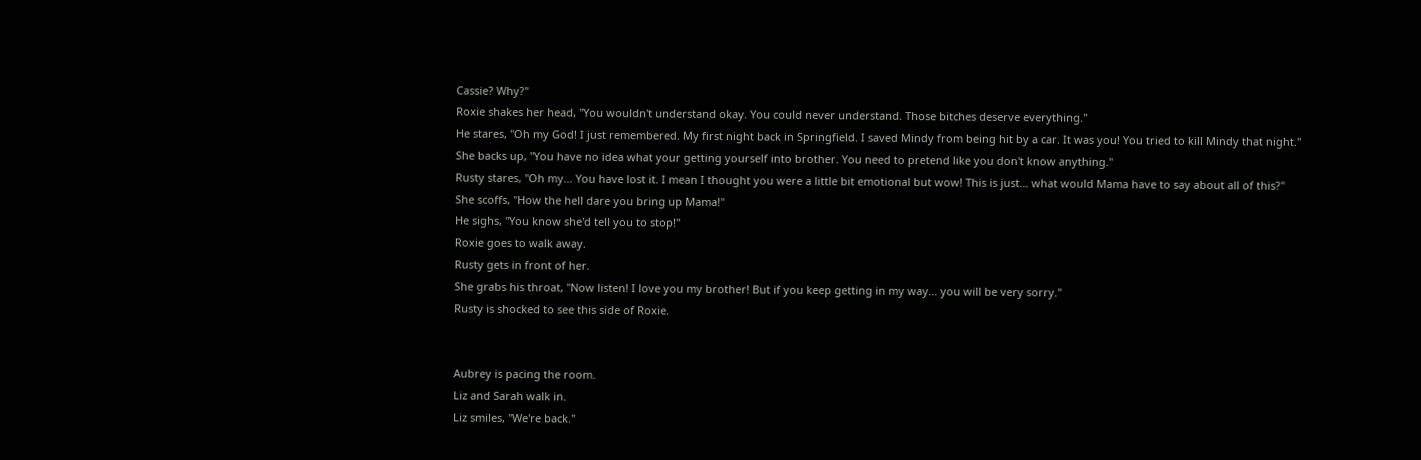Cassie? Why?"
Roxie shakes her head, "You wouldn't understand okay. You could never understand. Those bitches deserve everything."
He stares, "Oh my God! I just remembered. My first night back in Springfield. I saved Mindy from being hit by a car. It was you! You tried to kill Mindy that night."
She backs up, "You have no idea what your getting yourself into brother. You need to pretend like you don't know anything."
Rusty stares, "Oh my... You have lost it. I mean I thought you were a little bit emotional but wow! This is just... what would Mama have to say about all of this?"
She scoffs, "How the hell dare you bring up Mama!"
He sighs, "You know she'd tell you to stop!"
Roxie goes to walk away.
Rusty gets in front of her.
She grabs his throat, "Now listen! I love you my brother! But if you keep getting in my way... you will be very sorry."
Rusty is shocked to see this side of Roxie.


Aubrey is pacing the room.
Liz and Sarah walk in.
Liz smiles, "We're back."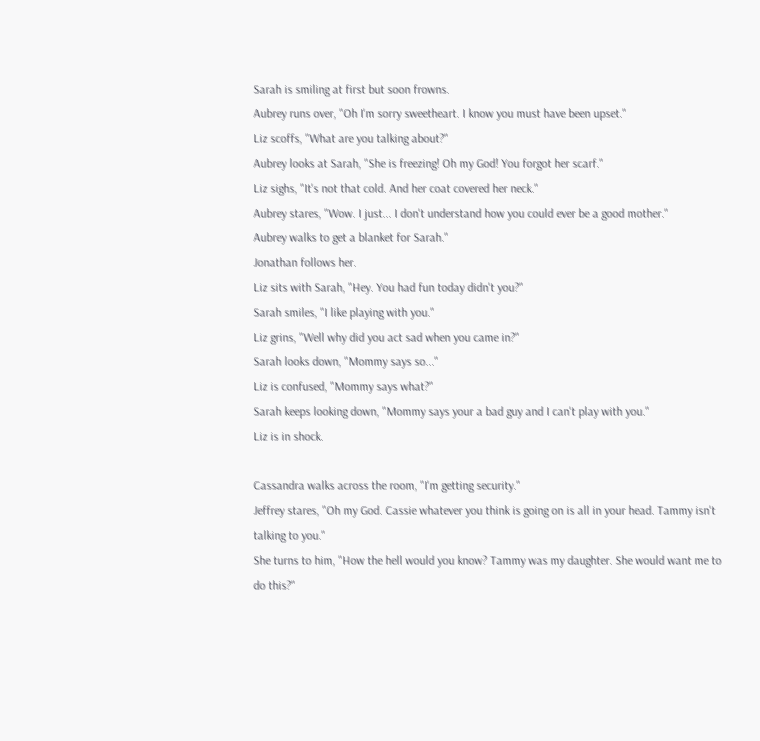Sarah is smiling at first but soon frowns.
Aubrey runs over, "Oh I'm sorry sweetheart. I know you must have been upset."
Liz scoffs, "What are you talking about?"
Aubrey looks at Sarah, "She is freezing! Oh my God! You forgot her scarf."
Liz sighs, "It's not that cold. And her coat covered her neck."
Aubrey stares, "Wow. I just... I don't understand how you could ever be a good mother."
Aubrey walks to get a blanket for Sarah."
Jonathan follows her.
Liz sits with Sarah, "Hey. You had fun today didn't you?"
Sarah smiles, "I like playing with you."
Liz grins, "Well why did you act sad when you came in?"
Sarah looks down, "Mommy says so..."
Liz is confused, "Mommy says what?"
Sarah keeps looking down, "Mommy says your a bad guy and I can't play with you."
Liz is in shock.

Cassandra walks across the room, "I'm getting security."
Jeffrey stares, "Oh my God. Cassie whatever you think is going on is all in your head. Tammy isn't talking to you."
She turns to him, "How the hell would you know? Tammy was my daughter. She would want me to do this?"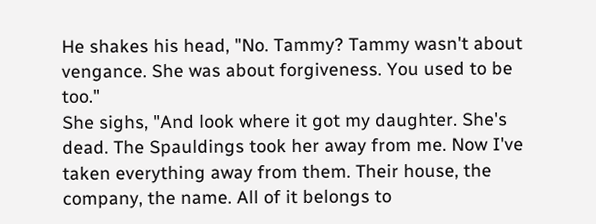He shakes his head, "No. Tammy? Tammy wasn't about vengance. She was about forgiveness. You used to be too."
She sighs, "And look where it got my daughter. She's dead. The Spauldings took her away from me. Now I've taken everything away from them. Their house, the company, the name. All of it belongs to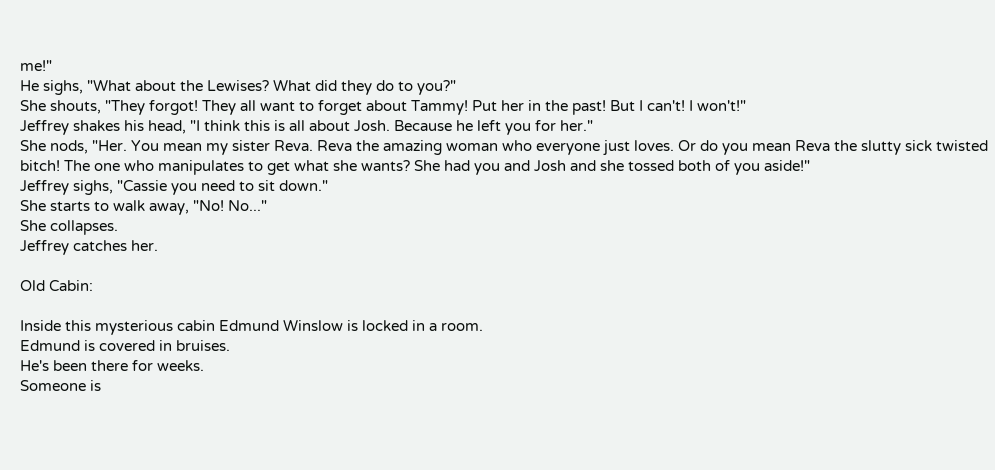me!"
He sighs, "What about the Lewises? What did they do to you?"
She shouts, "They forgot! They all want to forget about Tammy! Put her in the past! But I can't! I won't!"
Jeffrey shakes his head, "I think this is all about Josh. Because he left you for her."
She nods, "Her. You mean my sister Reva. Reva the amazing woman who everyone just loves. Or do you mean Reva the slutty sick twisted bitch! The one who manipulates to get what she wants? She had you and Josh and she tossed both of you aside!"
Jeffrey sighs, "Cassie you need to sit down."
She starts to walk away, "No! No..."
She collapses.
Jeffrey catches her.

Old Cabin:

Inside this mysterious cabin Edmund Winslow is locked in a room.
Edmund is covered in bruises.
He's been there for weeks.
Someone is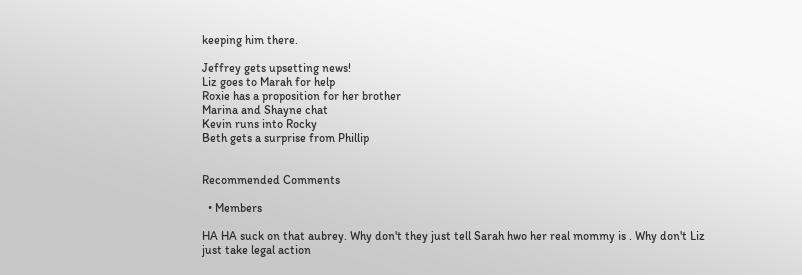keeping him there.

Jeffrey gets upsetting news!
Liz goes to Marah for help
Roxie has a proposition for her brother
Marina and Shayne chat
Kevin runs into Rocky
Beth gets a surprise from Phillip


Recommended Comments

  • Members

HA HA suck on that aubrey. Why don't they just tell Sarah hwo her real mommy is . Why don't Liz just take legal action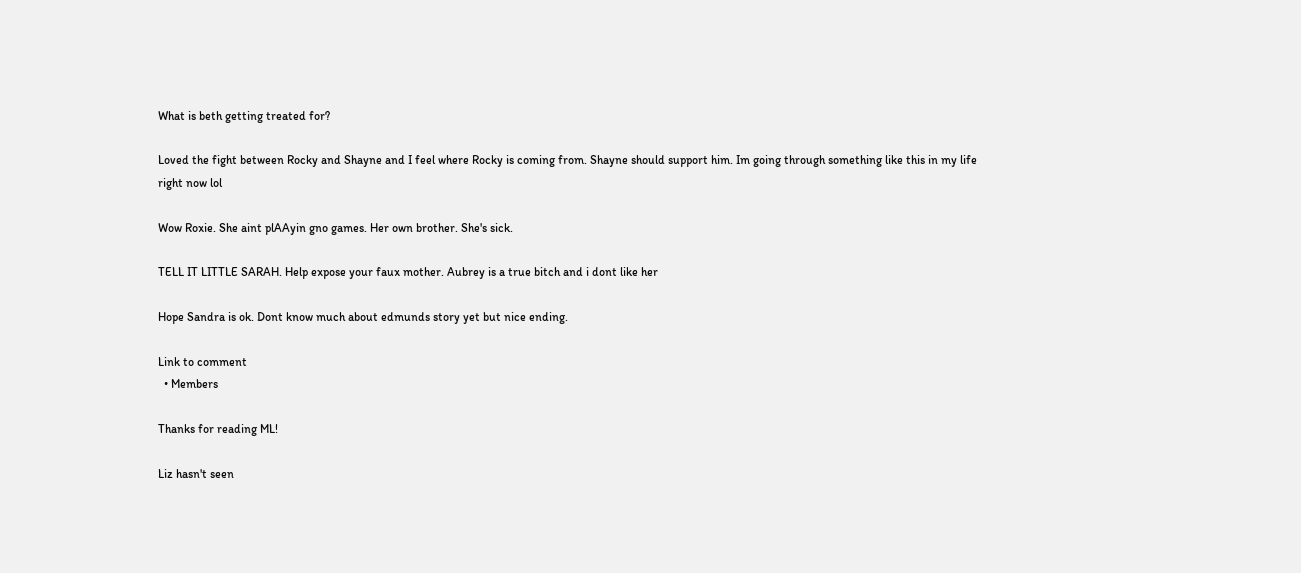What is beth getting treated for?

Loved the fight between Rocky and Shayne and I feel where Rocky is coming from. Shayne should support him. Im going through something like this in my life right now lol

Wow Roxie. She aint plAAyin gno games. Her own brother. She's sick.

TELL IT LITTLE SARAH. Help expose your faux mother. Aubrey is a true bitch and i dont like her

Hope Sandra is ok. Dont know much about edmunds story yet but nice ending.

Link to comment
  • Members

Thanks for reading ML!

Liz hasn't seen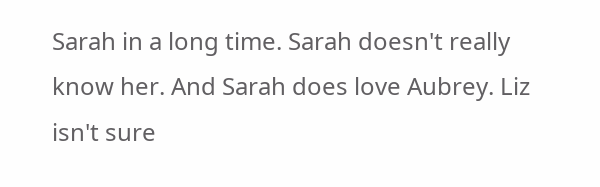Sarah in a long time. Sarah doesn't really know her. And Sarah does love Aubrey. Liz isn't sure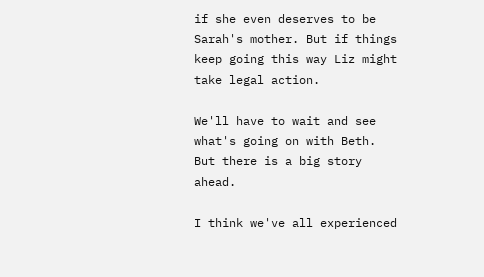if she even deserves to be Sarah's mother. But if things keep going this way Liz might take legal action.

We'll have to wait and see what's going on with Beth. But there is a big story ahead.

I think we've all experienced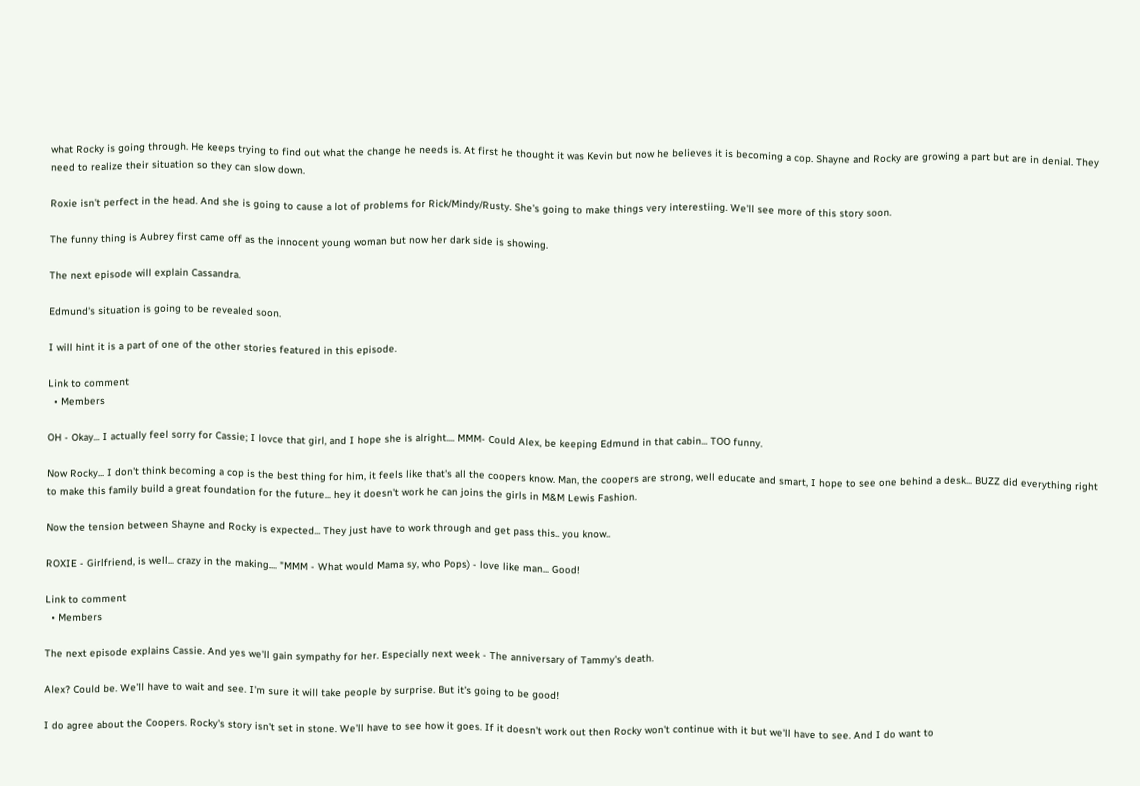what Rocky is going through. He keeps trying to find out what the change he needs is. At first he thought it was Kevin but now he believes it is becoming a cop. Shayne and Rocky are growing a part but are in denial. They need to realize their situation so they can slow down.

Roxie isn't perfect in the head. And she is going to cause a lot of problems for Rick/Mindy/Rusty. She's going to make things very interestiing. We'll see more of this story soon.

The funny thing is Aubrey first came off as the innocent young woman but now her dark side is showing.

The next episode will explain Cassandra.

Edmund's situation is going to be revealed soon.

I will hint it is a part of one of the other stories featured in this episode.

Link to comment
  • Members

OH - Okay... I actually feel sorry for Cassie; I lovce that girl, and I hope she is alright.... MMM- Could Alex, be keeping Edmund in that cabin... TOO funny.

Now Rocky... I don't think becoming a cop is the best thing for him, it feels like that's all the coopers know. Man, the coopers are strong, well educate and smart, I hope to see one behind a desk... BUZZ did everything right to make this family build a great foundation for the future... hey it doesn't work he can joins the girls in M&M Lewis Fashion.

Now the tension between Shayne and Rocky is expected... They just have to work through and get pass this.. you know..

ROXIE - Girlfriend, is well... crazy in the making.... "MMM - What would Mama sy, who Pops) - love like man... Good!

Link to comment
  • Members

The next episode explains Cassie. And yes we'll gain sympathy for her. Especially next week - The anniversary of Tammy's death.

Alex? Could be. We'll have to wait and see. I'm sure it will take people by surprise. But it's going to be good!

I do agree about the Coopers. Rocky's story isn't set in stone. We'll have to see how it goes. If it doesn't work out then Rocky won't continue with it but we'll have to see. And I do want to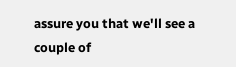assure you that we'll see a couple of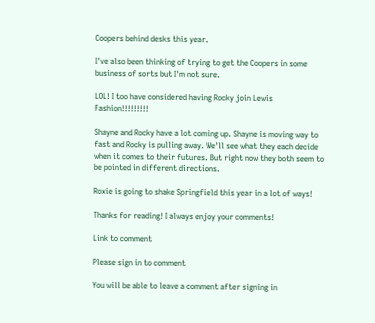Coopers behind desks this year.

I've also been thinking of trying to get the Coopers in some business of sorts but I'm not sure.

LOL! I too have considered having Rocky join Lewis Fashion!!!!!!!!!

Shayne and Rocky have a lot coming up. Shayne is moving way to fast and Rocky is pulling away. We'll see what they each decide when it comes to their futures. But right now they both seem to be pointed in different directions.

Roxie is going to shake Springfield this year in a lot of ways!

Thanks for reading! I always enjoy your comments!

Link to comment

Please sign in to comment

You will be able to leave a comment after signing in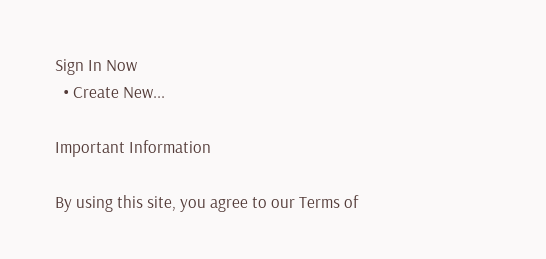Sign In Now
  • Create New...

Important Information

By using this site, you agree to our Terms of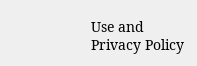Use and Privacy Policy